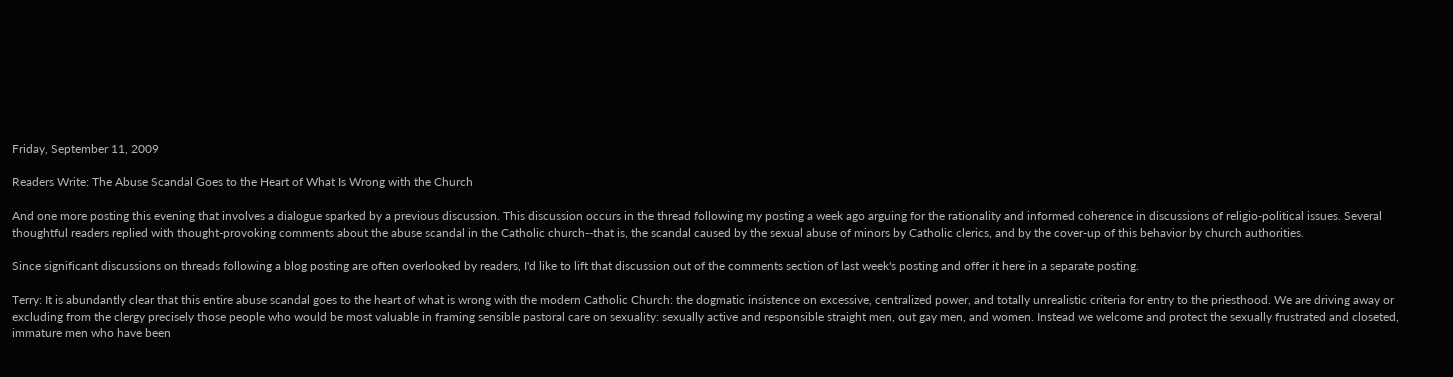Friday, September 11, 2009

Readers Write: The Abuse Scandal Goes to the Heart of What Is Wrong with the Church

And one more posting this evening that involves a dialogue sparked by a previous discussion. This discussion occurs in the thread following my posting a week ago arguing for the rationality and informed coherence in discussions of religio-political issues. Several thoughtful readers replied with thought-provoking comments about the abuse scandal in the Catholic church--that is, the scandal caused by the sexual abuse of minors by Catholic clerics, and by the cover-up of this behavior by church authorities.

Since significant discussions on threads following a blog posting are often overlooked by readers, I'd like to lift that discussion out of the comments section of last week's posting and offer it here in a separate posting.

Terry: It is abundantly clear that this entire abuse scandal goes to the heart of what is wrong with the modern Catholic Church: the dogmatic insistence on excessive, centralized power, and totally unrealistic criteria for entry to the priesthood. We are driving away or excluding from the clergy precisely those people who would be most valuable in framing sensible pastoral care on sexuality: sexually active and responsible straight men, out gay men, and women. Instead we welcome and protect the sexually frustrated and closeted, immature men who have been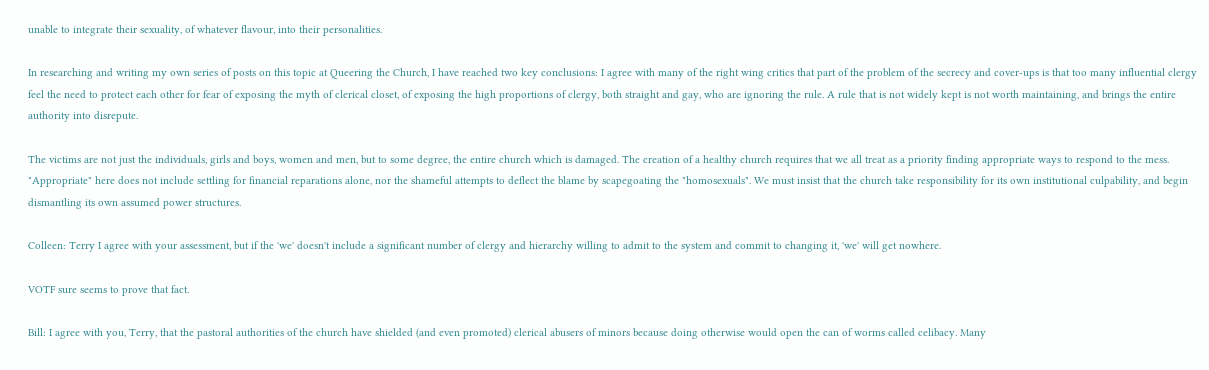unable to integrate their sexuality, of whatever flavour, into their personalities.

In researching and writing my own series of posts on this topic at Queering the Church, I have reached two key conclusions: I agree with many of the right wing critics that part of the problem of the secrecy and cover-ups is that too many influential clergy feel the need to protect each other for fear of exposing the myth of clerical closet, of exposing the high proportions of clergy, both straight and gay, who are ignoring the rule. A rule that is not widely kept is not worth maintaining, and brings the entire authority into disrepute.

The victims are not just the individuals, girls and boys, women and men, but to some degree, the entire church which is damaged. The creation of a healthy church requires that we all treat as a priority finding appropriate ways to respond to the mess. "Appropriate" here does not include settling for financial reparations alone, nor the shameful attempts to deflect the blame by scapegoating the "homosexuals". We must insist that the church take responsibility for its own institutional culpability, and begin dismantling its own assumed power structures.

Colleen: Terry I agree with your assessment, but if the 'we' doesn't include a significant number of clergy and hierarchy willing to admit to the system and commit to changing it, 'we' will get nowhere.

VOTF sure seems to prove that fact.

Bill: I agree with you, Terry, that the pastoral authorities of the church have shielded (and even promoted) clerical abusers of minors because doing otherwise would open the can of worms called celibacy. Many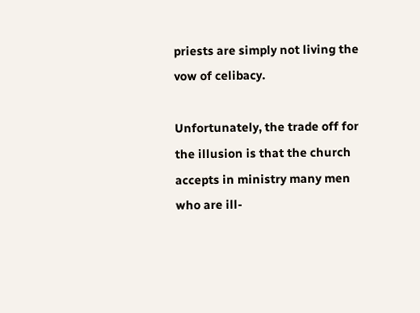priests are simply not living the vow of celibacy.

Unfortunately, the trade off for the illusion is that the church accepts in ministry many men who are ill-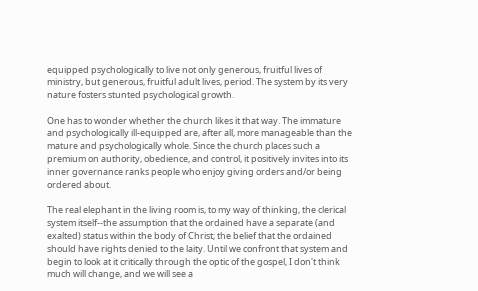equipped psychologically to live not only generous, fruitful lives of ministry, but generous, fruitful adult lives, period. The system by its very nature fosters stunted psychological growth.

One has to wonder whether the church likes it that way. The immature and psychologically ill-equipped are, after all, more manageable than the mature and psychologically whole. Since the church places such a premium on authority, obedience, and control, it positively invites into its inner governance ranks people who enjoy giving orders and/or being ordered about.

The real elephant in the living room is, to my way of thinking, the clerical system itself--the assumption that the ordained have a separate (and exalted) status within the body of Christ; the belief that the ordained should have rights denied to the laity. Until we confront that system and begin to look at it critically through the optic of the gospel, I don't think much will change, and we will see a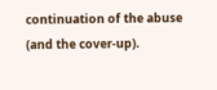continuation of the abuse (and the cover-up).